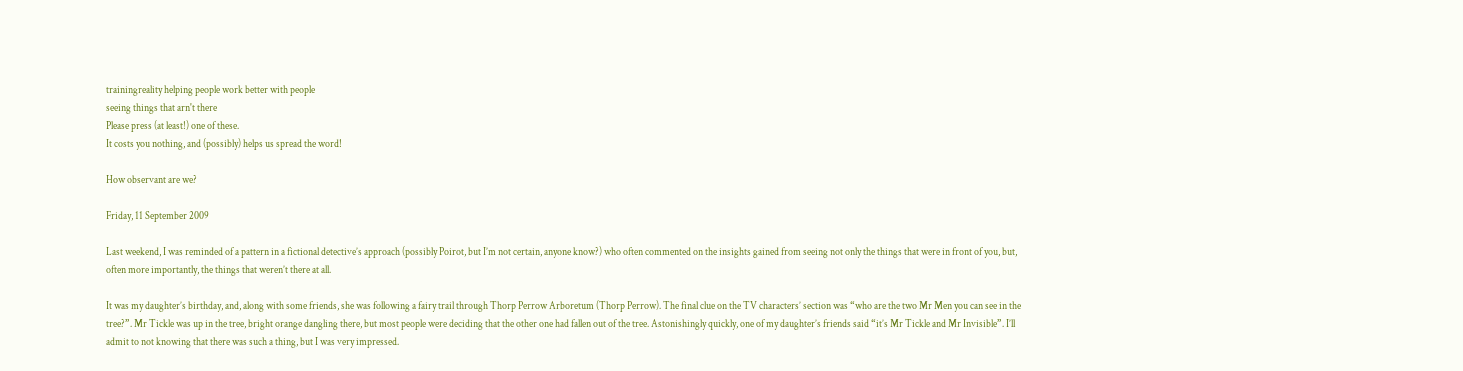trainingreality helping people work better with people
seeing things that arn't there
Please press (at least!) one of these.
It costs you nothing, and (possibly) helps us spread the word!

How observant are we?

Friday, 11 September 2009

Last weekend, I was reminded of a pattern in a fictional detective’s approach (possibly Poirot, but I’m not certain, anyone know?) who often commented on the insights gained from seeing not only the things that were in front of you, but, often more importantly, the things that weren’t there at all.

It was my daughter’s birthday, and, along with some friends, she was following a fairy trail through Thorp Perrow Arboretum (Thorp Perrow). The final clue on the TV characters’ section was “who are the two Mr Men you can see in the tree?”. Mr Tickle was up in the tree, bright orange dangling there, but most people were deciding that the other one had fallen out of the tree. Astonishingly quickly, one of my daughter’s friends said “it’s Mr Tickle and Mr Invisible”. I’ll admit to not knowing that there was such a thing, but I was very impressed.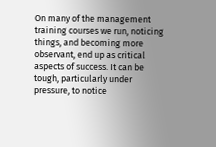On many of the management training courses we run, noticing things, and becoming more observant, end up as critical aspects of success. It can be tough, particularly under pressure, to notice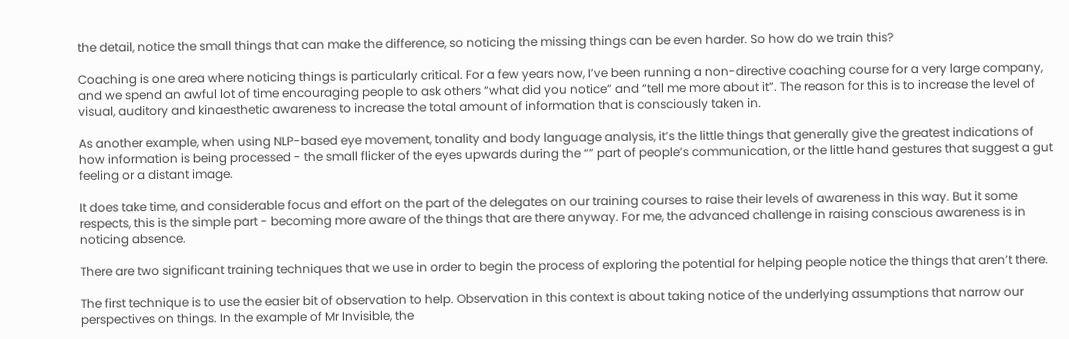the detail, notice the small things that can make the difference, so noticing the missing things can be even harder. So how do we train this?

Coaching is one area where noticing things is particularly critical. For a few years now, I’ve been running a non-directive coaching course for a very large company, and we spend an awful lot of time encouraging people to ask others “what did you notice” and “tell me more about it”. The reason for this is to increase the level of visual, auditory and kinaesthetic awareness to increase the total amount of information that is consciously taken in.

As another example, when using NLP-based eye movement, tonality and body language analysis, it’s the little things that generally give the greatest indications of how information is being processed - the small flicker of the eyes upwards during the “” part of people’s communication, or the little hand gestures that suggest a gut feeling or a distant image.

It does take time, and considerable focus and effort on the part of the delegates on our training courses to raise their levels of awareness in this way. But it some respects, this is the simple part - becoming more aware of the things that are there anyway. For me, the advanced challenge in raising conscious awareness is in noticing absence.

There are two significant training techniques that we use in order to begin the process of exploring the potential for helping people notice the things that aren’t there.

The first technique is to use the easier bit of observation to help. Observation in this context is about taking notice of the underlying assumptions that narrow our perspectives on things. In the example of Mr Invisible, the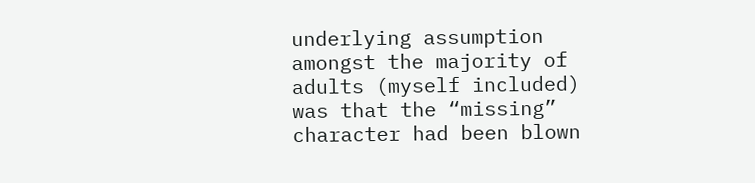underlying assumption amongst the majority of adults (myself included) was that the “missing” character had been blown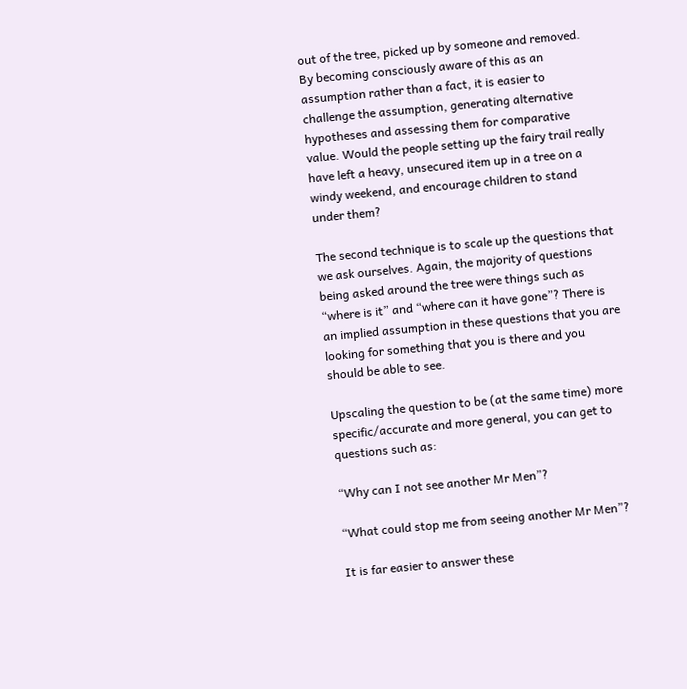out of the tree, picked up by someone and removed. By becoming consciously aware of this as an assumption rather than a fact, it is easier to challenge the assumption, generating alternative hypotheses and assessing them for comparative value. Would the people setting up the fairy trail really have left a heavy, unsecured item up in a tree on a windy weekend, and encourage children to stand under them?

The second technique is to scale up the questions that we ask ourselves. Again, the majority of questions being asked around the tree were things such as “where is it” and “where can it have gone”? There is an implied assumption in these questions that you are looking for something that you is there and you should be able to see.

Upscaling the question to be (at the same time) more specific/accurate and more general, you can get to questions such as:

“Why can I not see another Mr Men”?

“What could stop me from seeing another Mr Men”?

It is far easier to answer these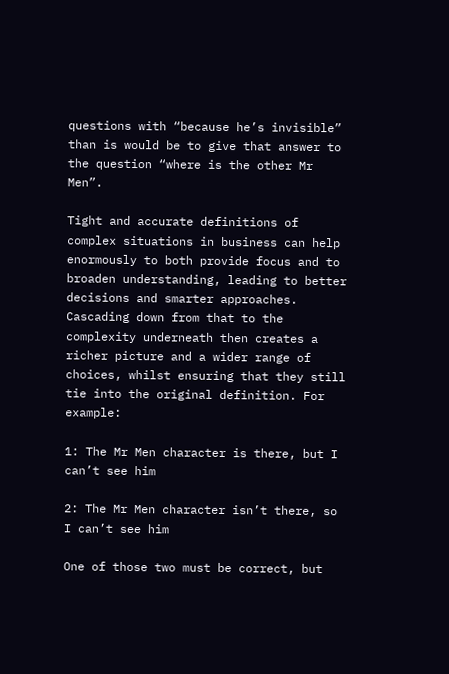questions with “because he’s invisible” than is would be to give that answer to the question “where is the other Mr Men”.

Tight and accurate definitions of complex situations in business can help enormously to both provide focus and to broaden understanding, leading to better decisions and smarter approaches. Cascading down from that to the complexity underneath then creates a richer picture and a wider range of choices, whilst ensuring that they still tie into the original definition. For example:

1: The Mr Men character is there, but I can’t see him

2: The Mr Men character isn’t there, so I can’t see him

One of those two must be correct, but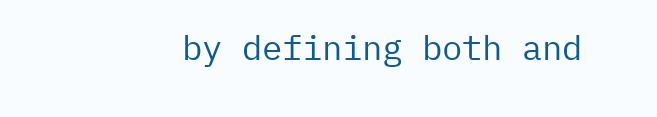by defining both and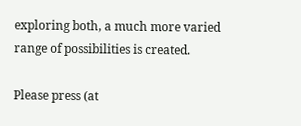exploring both, a much more varied range of possibilities is created.

Please press (at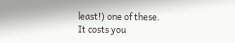least!) one of these.
It costs you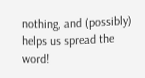nothing, and (possibly) helps us spread the word!